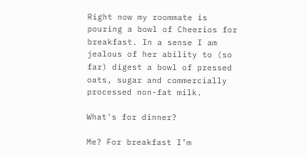Right now my roommate is pouring a bowl of Cheerios for breakfast. In a sense I am jealous of her ability to (so far) digest a bowl of pressed oats, sugar and commercially processed non-fat milk.

What's for dinner?

Me? For breakfast I’m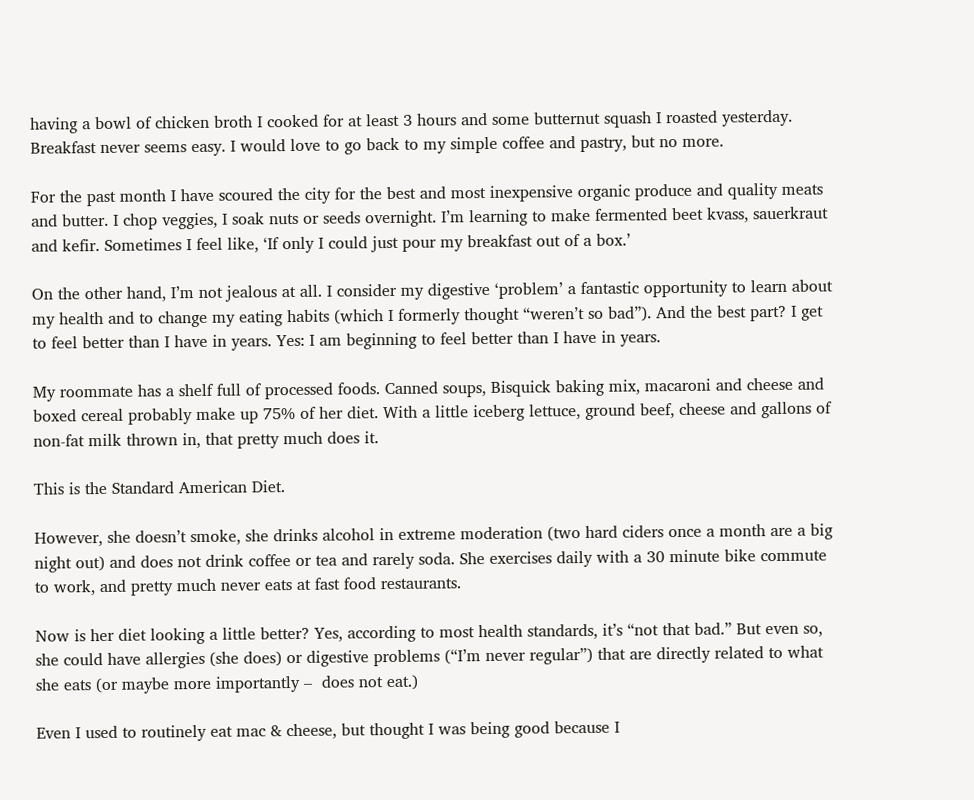having a bowl of chicken broth I cooked for at least 3 hours and some butternut squash I roasted yesterday. Breakfast never seems easy. I would love to go back to my simple coffee and pastry, but no more.

For the past month I have scoured the city for the best and most inexpensive organic produce and quality meats and butter. I chop veggies, I soak nuts or seeds overnight. I’m learning to make fermented beet kvass, sauerkraut and kefir. Sometimes I feel like, ‘If only I could just pour my breakfast out of a box.’

On the other hand, I’m not jealous at all. I consider my digestive ‘problem’ a fantastic opportunity to learn about my health and to change my eating habits (which I formerly thought “weren’t so bad”). And the best part? I get to feel better than I have in years. Yes: I am beginning to feel better than I have in years.

My roommate has a shelf full of processed foods. Canned soups, Bisquick baking mix, macaroni and cheese and boxed cereal probably make up 75% of her diet. With a little iceberg lettuce, ground beef, cheese and gallons of non-fat milk thrown in, that pretty much does it.

This is the Standard American Diet.

However, she doesn’t smoke, she drinks alcohol in extreme moderation (two hard ciders once a month are a big night out) and does not drink coffee or tea and rarely soda. She exercises daily with a 30 minute bike commute to work, and pretty much never eats at fast food restaurants.

Now is her diet looking a little better? Yes, according to most health standards, it’s “not that bad.” But even so, she could have allergies (she does) or digestive problems (“I’m never regular”) that are directly related to what she eats (or maybe more importantly –  does not eat.)

Even I used to routinely eat mac & cheese, but thought I was being good because I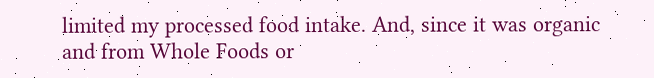limited my processed food intake. And, since it was organic and from Whole Foods or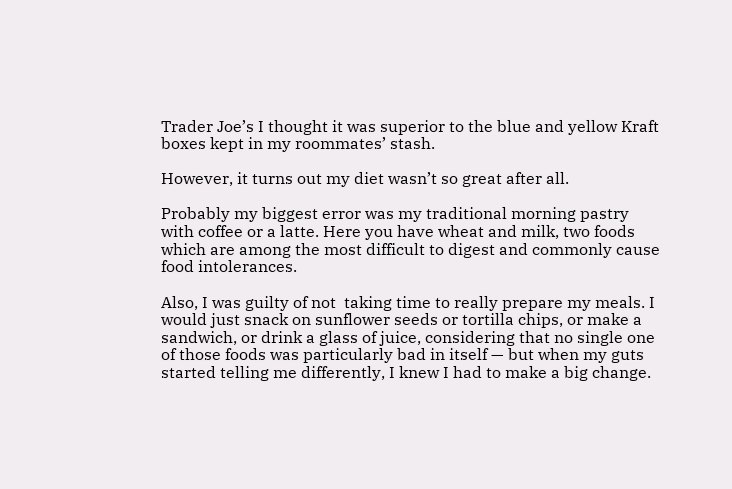Trader Joe’s I thought it was superior to the blue and yellow Kraft boxes kept in my roommates’ stash.

However, it turns out my diet wasn’t so great after all.

Probably my biggest error was my traditional morning pastry with coffee or a latte. Here you have wheat and milk, two foods which are among the most difficult to digest and commonly cause food intolerances.

Also, I was guilty of not  taking time to really prepare my meals. I would just snack on sunflower seeds or tortilla chips, or make a sandwich, or drink a glass of juice, considering that no single one of those foods was particularly bad in itself — but when my guts started telling me differently, I knew I had to make a big change.